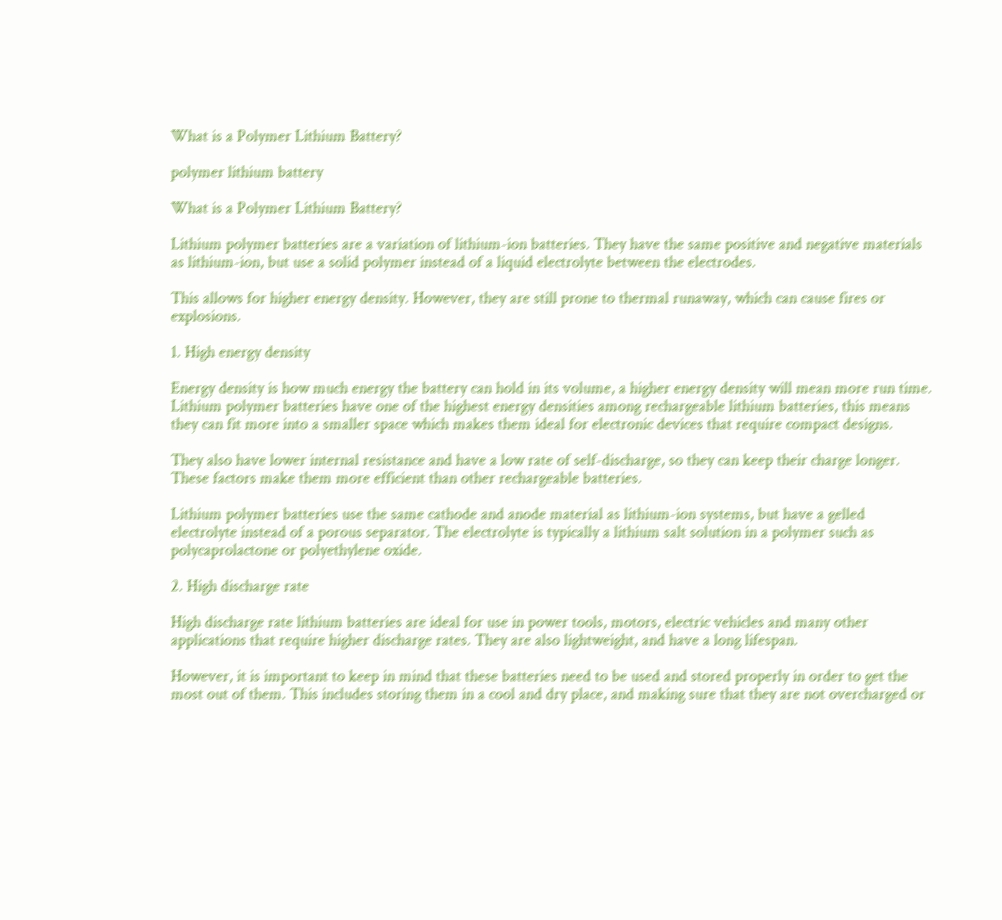What is a Polymer Lithium Battery?

polymer lithium battery

What is a Polymer Lithium Battery?

Lithium polymer batteries are a variation of lithium-ion batteries. They have the same positive and negative materials as lithium-ion, but use a solid polymer instead of a liquid electrolyte between the electrodes.

This allows for higher energy density. However, they are still prone to thermal runaway, which can cause fires or explosions.

1. High energy density

Energy density is how much energy the battery can hold in its volume, a higher energy density will mean more run time. Lithium polymer batteries have one of the highest energy densities among rechargeable lithium batteries, this means they can fit more into a smaller space which makes them ideal for electronic devices that require compact designs.

They also have lower internal resistance and have a low rate of self-discharge, so they can keep their charge longer. These factors make them more efficient than other rechargeable batteries.

Lithium polymer batteries use the same cathode and anode material as lithium-ion systems, but have a gelled electrolyte instead of a porous separator. The electrolyte is typically a lithium salt solution in a polymer such as polycaprolactone or polyethylene oxide.

2. High discharge rate

High discharge rate lithium batteries are ideal for use in power tools, motors, electric vehicles and many other applications that require higher discharge rates. They are also lightweight, and have a long lifespan.

However, it is important to keep in mind that these batteries need to be used and stored properly in order to get the most out of them. This includes storing them in a cool and dry place, and making sure that they are not overcharged or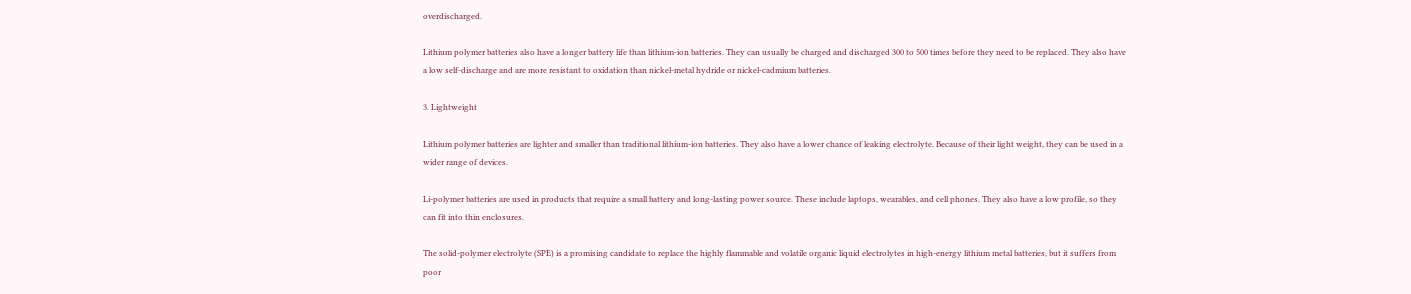overdischarged.

Lithium polymer batteries also have a longer battery life than lithium-ion batteries. They can usually be charged and discharged 300 to 500 times before they need to be replaced. They also have a low self-discharge and are more resistant to oxidation than nickel-metal hydride or nickel-cadmium batteries.

3. Lightweight

Lithium polymer batteries are lighter and smaller than traditional lithium-ion batteries. They also have a lower chance of leaking electrolyte. Because of their light weight, they can be used in a wider range of devices.

Li-polymer batteries are used in products that require a small battery and long-lasting power source. These include laptops, wearables, and cell phones. They also have a low profile, so they can fit into thin enclosures.

The solid-polymer electrolyte (SPE) is a promising candidate to replace the highly flammable and volatile organic liquid electrolytes in high-energy lithium metal batteries, but it suffers from poor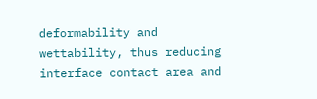deformability and wettability, thus reducing interface contact area and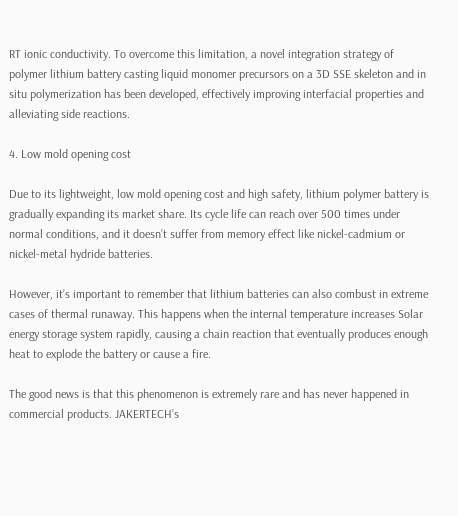RT ionic conductivity. To overcome this limitation, a novel integration strategy of polymer lithium battery casting liquid monomer precursors on a 3D SSE skeleton and in situ polymerization has been developed, effectively improving interfacial properties and alleviating side reactions.

4. Low mold opening cost

Due to its lightweight, low mold opening cost and high safety, lithium polymer battery is gradually expanding its market share. Its cycle life can reach over 500 times under normal conditions, and it doesn’t suffer from memory effect like nickel-cadmium or nickel-metal hydride batteries.

However, it’s important to remember that lithium batteries can also combust in extreme cases of thermal runaway. This happens when the internal temperature increases Solar energy storage system rapidly, causing a chain reaction that eventually produces enough heat to explode the battery or cause a fire.

The good news is that this phenomenon is extremely rare and has never happened in commercial products. JAKERTECH’s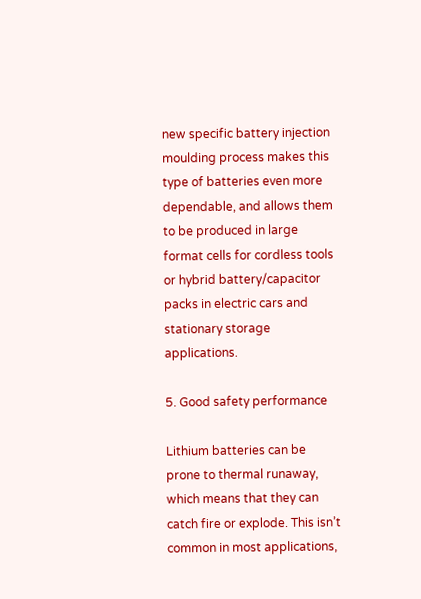new specific battery injection moulding process makes this type of batteries even more dependable, and allows them to be produced in large format cells for cordless tools or hybrid battery/capacitor packs in electric cars and stationary storage applications.

5. Good safety performance

Lithium batteries can be prone to thermal runaway, which means that they can catch fire or explode. This isn’t common in most applications,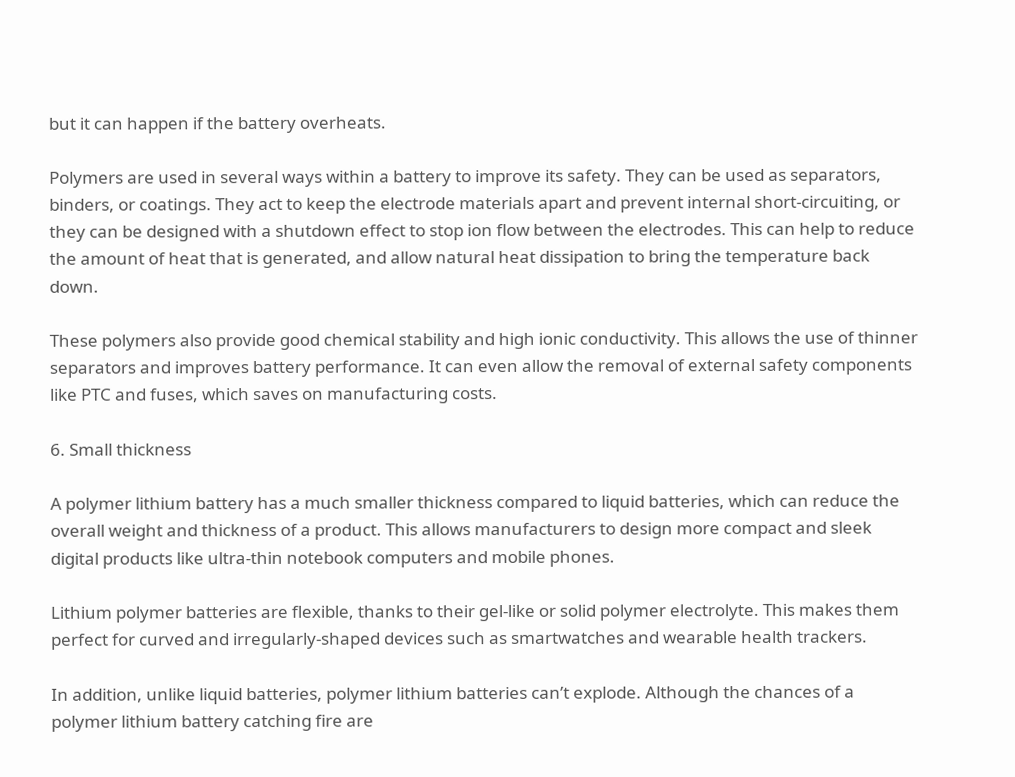but it can happen if the battery overheats.

Polymers are used in several ways within a battery to improve its safety. They can be used as separators, binders, or coatings. They act to keep the electrode materials apart and prevent internal short-circuiting, or they can be designed with a shutdown effect to stop ion flow between the electrodes. This can help to reduce the amount of heat that is generated, and allow natural heat dissipation to bring the temperature back down.

These polymers also provide good chemical stability and high ionic conductivity. This allows the use of thinner separators and improves battery performance. It can even allow the removal of external safety components like PTC and fuses, which saves on manufacturing costs.

6. Small thickness

A polymer lithium battery has a much smaller thickness compared to liquid batteries, which can reduce the overall weight and thickness of a product. This allows manufacturers to design more compact and sleek digital products like ultra-thin notebook computers and mobile phones.

Lithium polymer batteries are flexible, thanks to their gel-like or solid polymer electrolyte. This makes them perfect for curved and irregularly-shaped devices such as smartwatches and wearable health trackers.

In addition, unlike liquid batteries, polymer lithium batteries can’t explode. Although the chances of a polymer lithium battery catching fire are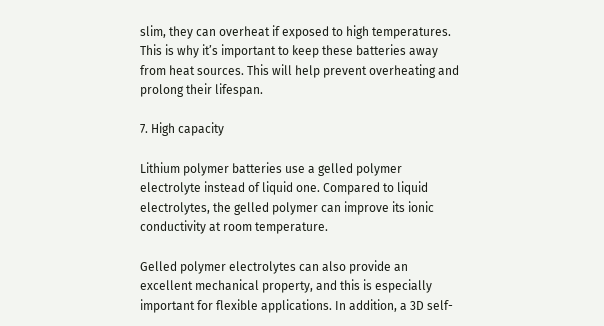slim, they can overheat if exposed to high temperatures. This is why it’s important to keep these batteries away from heat sources. This will help prevent overheating and prolong their lifespan.

7. High capacity

Lithium polymer batteries use a gelled polymer electrolyte instead of liquid one. Compared to liquid electrolytes, the gelled polymer can improve its ionic conductivity at room temperature.

Gelled polymer electrolytes can also provide an excellent mechanical property, and this is especially important for flexible applications. In addition, a 3D self-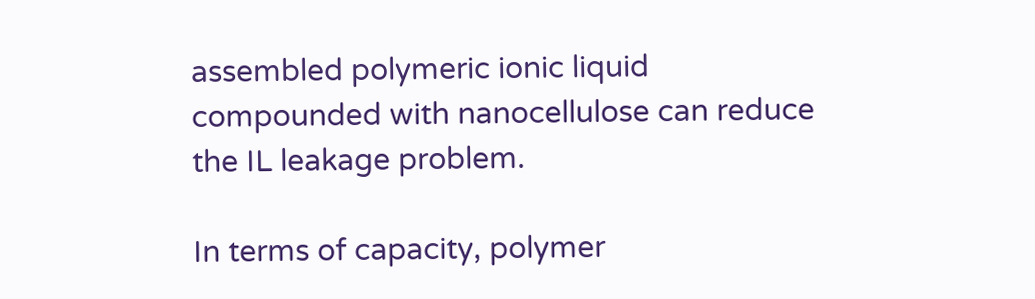assembled polymeric ionic liquid compounded with nanocellulose can reduce the IL leakage problem.

In terms of capacity, polymer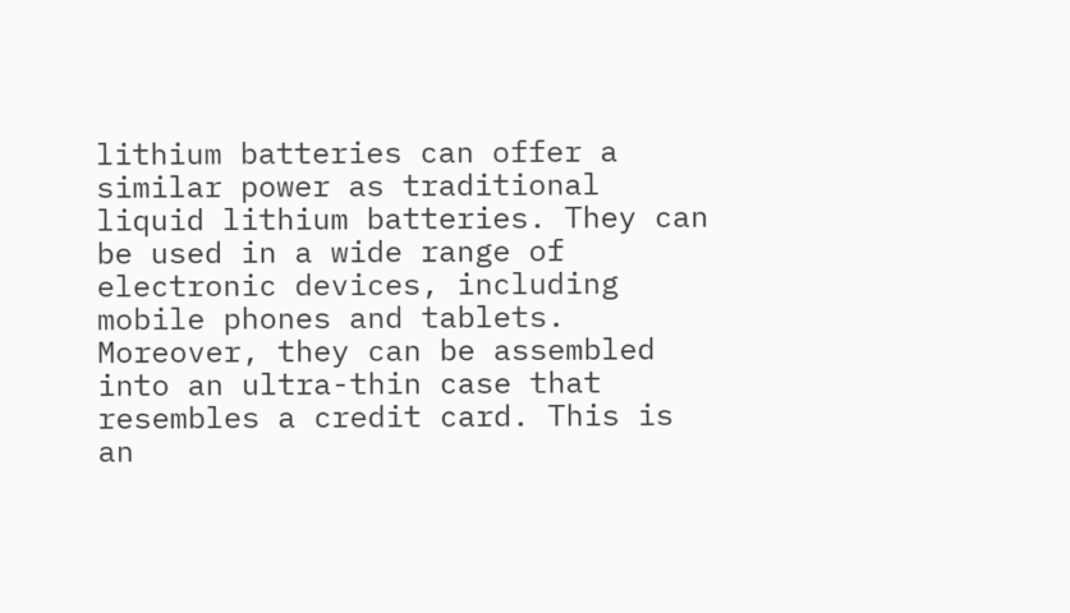lithium batteries can offer a similar power as traditional liquid lithium batteries. They can be used in a wide range of electronic devices, including mobile phones and tablets. Moreover, they can be assembled into an ultra-thin case that resembles a credit card. This is an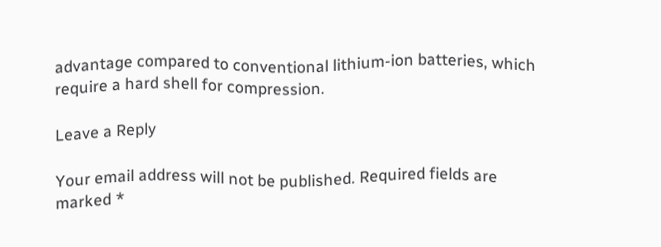advantage compared to conventional lithium-ion batteries, which require a hard shell for compression.

Leave a Reply

Your email address will not be published. Required fields are marked *